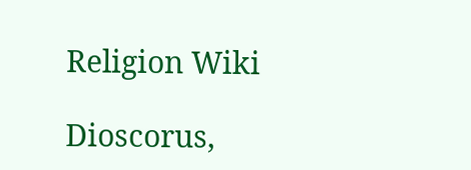Religion Wiki

Dioscorus,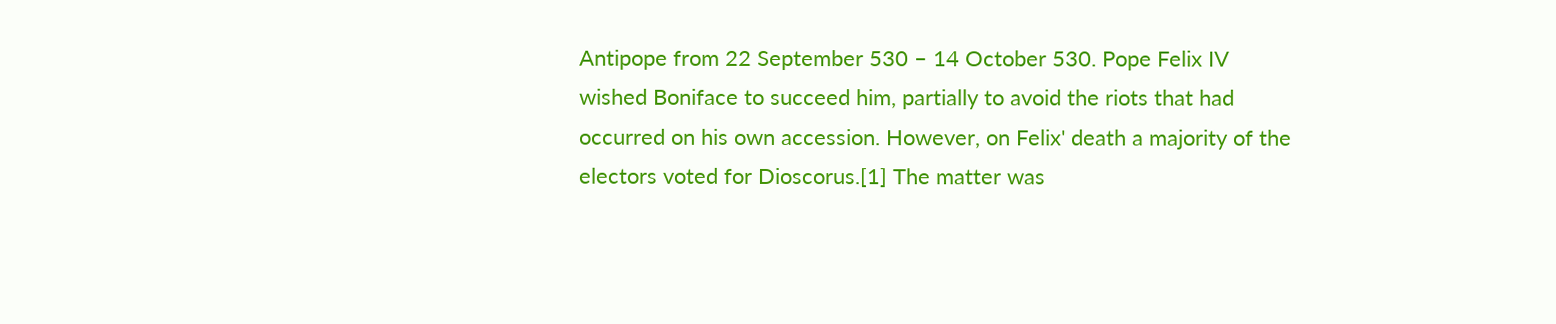Antipope from 22 September 530 – 14 October 530. Pope Felix IV wished Boniface to succeed him, partially to avoid the riots that had occurred on his own accession. However, on Felix' death a majority of the electors voted for Dioscorus.[1] The matter was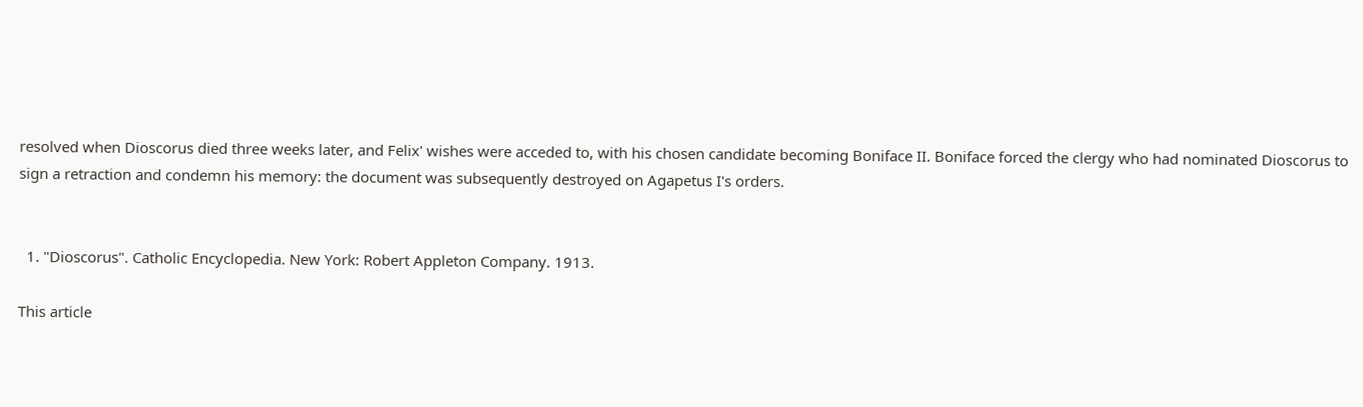resolved when Dioscorus died three weeks later, and Felix' wishes were acceded to, with his chosen candidate becoming Boniface II. Boniface forced the clergy who had nominated Dioscorus to sign a retraction and condemn his memory: the document was subsequently destroyed on Agapetus I's orders.


  1. "Dioscorus". Catholic Encyclopedia. New York: Robert Appleton Company. 1913.

This article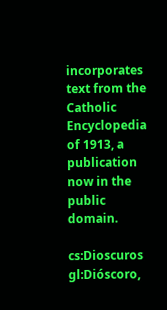incorporates text from the Catholic Encyclopedia of 1913, a publication now in the public domain.

cs:Dioscuros gl:Dióscoro,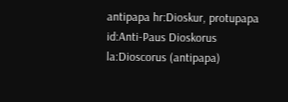antipapa hr:Dioskur, protupapa id:Anti-Paus Dioskorus la:Dioscorus (antipapa)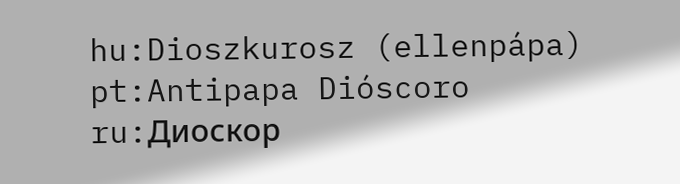hu:Dioszkurosz (ellenpápa) pt:Antipapa Dióscoro ru:Диоскор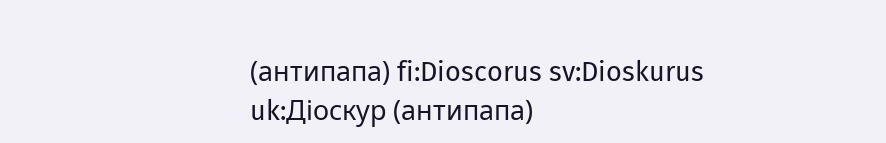(антипапа) fi:Dioscorus sv:Dioskurus uk:Діоскур (антипапа)